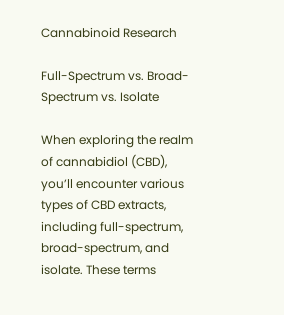Cannabinoid Research

Full-Spectrum vs. Broad-Spectrum vs. Isolate

When exploring the realm of cannabidiol (CBD), you’ll encounter various types of CBD extracts, including full-spectrum, broad-spectrum, and isolate. These terms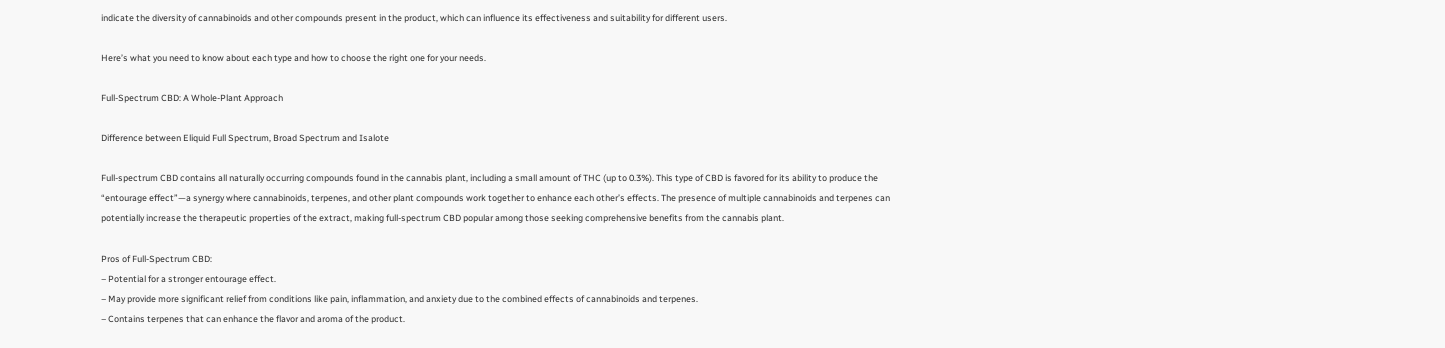indicate the diversity of cannabinoids and other compounds present in the product, which can influence its effectiveness and suitability for different users.

Here’s what you need to know about each type and how to choose the right one for your needs.

Full-Spectrum CBD: A Whole-Plant Approach

Difference between Eliquid Full Spectrum, Broad Spectrum and Isalote

Full-spectrum CBD contains all naturally occurring compounds found in the cannabis plant, including a small amount of THC (up to 0.3%). This type of CBD is favored for its ability to produce the “entourage effect”—a synergy where cannabinoids, terpenes, and other plant compounds work together to enhance each other’s effects. The presence of multiple cannabinoids and terpenes can potentially increase the therapeutic properties of the extract, making full-spectrum CBD popular among those seeking comprehensive benefits from the cannabis plant.

Pros of Full-Spectrum CBD:
– Potential for a stronger entourage effect.
– May provide more significant relief from conditions like pain, inflammation, and anxiety due to the combined effects of cannabinoids and terpenes.
– Contains terpenes that can enhance the flavor and aroma of the product.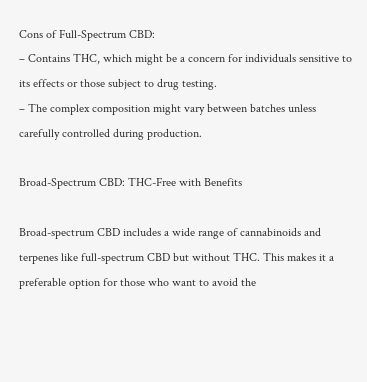Cons of Full-Spectrum CBD:
– Contains THC, which might be a concern for individuals sensitive to its effects or those subject to drug testing.
– The complex composition might vary between batches unless carefully controlled during production.

Broad-Spectrum CBD: THC-Free with Benefits

Broad-spectrum CBD includes a wide range of cannabinoids and terpenes like full-spectrum CBD but without THC. This makes it a preferable option for those who want to avoid the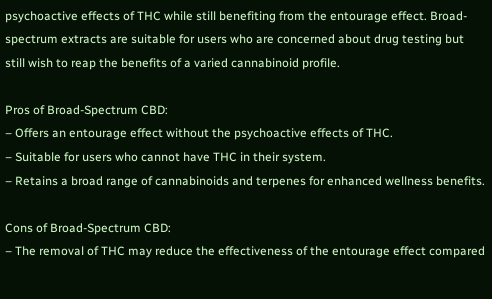psychoactive effects of THC while still benefiting from the entourage effect. Broad-spectrum extracts are suitable for users who are concerned about drug testing but still wish to reap the benefits of a varied cannabinoid profile.

Pros of Broad-Spectrum CBD:
– Offers an entourage effect without the psychoactive effects of THC.
– Suitable for users who cannot have THC in their system.
– Retains a broad range of cannabinoids and terpenes for enhanced wellness benefits.

Cons of Broad-Spectrum CBD:
– The removal of THC may reduce the effectiveness of the entourage effect compared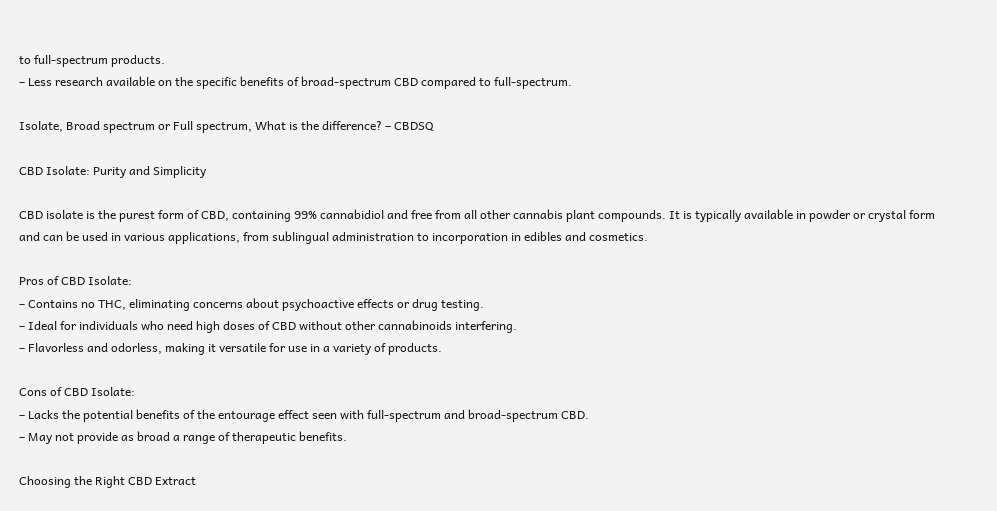to full-spectrum products.
– Less research available on the specific benefits of broad-spectrum CBD compared to full-spectrum.

Isolate, Broad spectrum or Full spectrum, What is the difference? – CBDSQ

CBD Isolate: Purity and Simplicity

CBD isolate is the purest form of CBD, containing 99% cannabidiol and free from all other cannabis plant compounds. It is typically available in powder or crystal form and can be used in various applications, from sublingual administration to incorporation in edibles and cosmetics.

Pros of CBD Isolate:
– Contains no THC, eliminating concerns about psychoactive effects or drug testing.
– Ideal for individuals who need high doses of CBD without other cannabinoids interfering.
– Flavorless and odorless, making it versatile for use in a variety of products.

Cons of CBD Isolate:
– Lacks the potential benefits of the entourage effect seen with full-spectrum and broad-spectrum CBD.
– May not provide as broad a range of therapeutic benefits.

Choosing the Right CBD Extract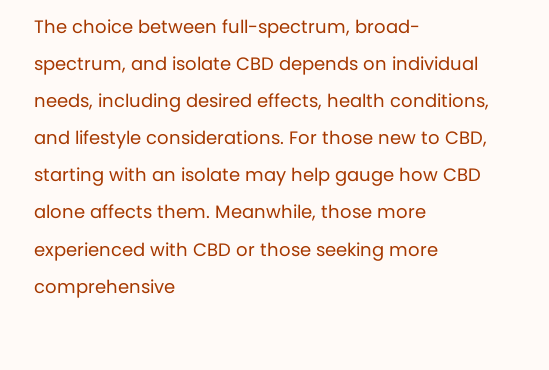The choice between full-spectrum, broad-spectrum, and isolate CBD depends on individual needs, including desired effects, health conditions, and lifestyle considerations. For those new to CBD, starting with an isolate may help gauge how CBD alone affects them. Meanwhile, those more experienced with CBD or those seeking more comprehensive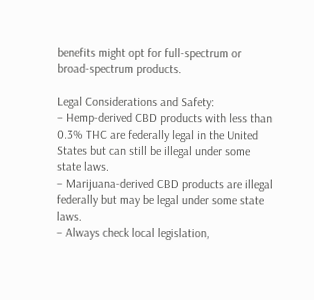benefits might opt for full-spectrum or broad-spectrum products.

Legal Considerations and Safety:
– Hemp-derived CBD products with less than 0.3% THC are federally legal in the United States but can still be illegal under some state laws.
– Marijuana-derived CBD products are illegal federally but may be legal under some state laws.
– Always check local legislation,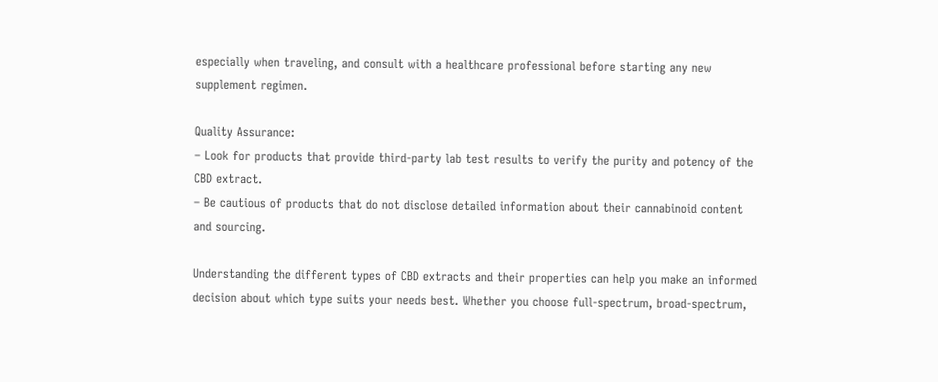especially when traveling, and consult with a healthcare professional before starting any new supplement regimen.

Quality Assurance:
– Look for products that provide third-party lab test results to verify the purity and potency of the CBD extract.
– Be cautious of products that do not disclose detailed information about their cannabinoid content and sourcing.

Understanding the different types of CBD extracts and their properties can help you make an informed decision about which type suits your needs best. Whether you choose full-spectrum, broad-spectrum,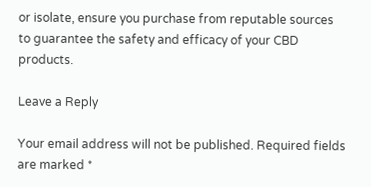or isolate, ensure you purchase from reputable sources to guarantee the safety and efficacy of your CBD products.

Leave a Reply

Your email address will not be published. Required fields are marked *